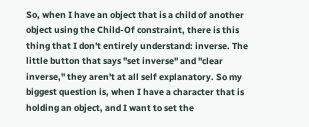So, when I have an object that is a child of another object using the Child-Of constraint, there is this thing that I don't entirely understand: inverse. The little button that says "set inverse" and "clear inverse," they aren't at all self explanatory. So my biggest question is, when I have a character that is holding an object, and I want to set the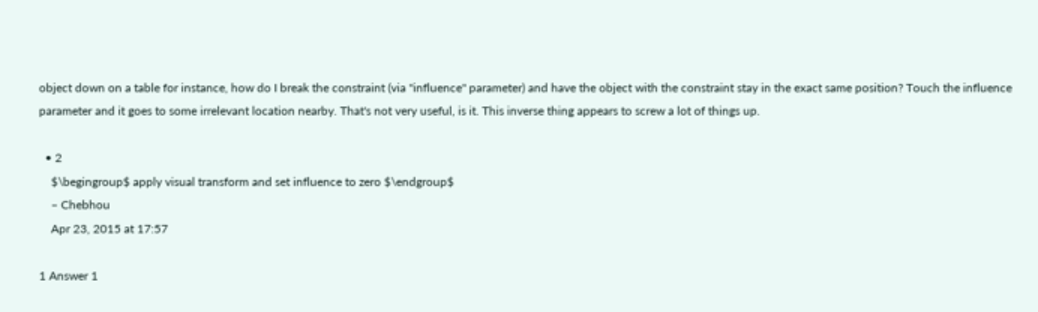object down on a table for instance, how do I break the constraint (via "influence" parameter) and have the object with the constraint stay in the exact same position? Touch the influence parameter and it goes to some irrelevant location nearby. That's not very useful, is it. This inverse thing appears to screw a lot of things up.

  • 2
    $\begingroup$ apply visual transform and set influence to zero $\endgroup$
    – Chebhou
    Apr 23, 2015 at 17:57

1 Answer 1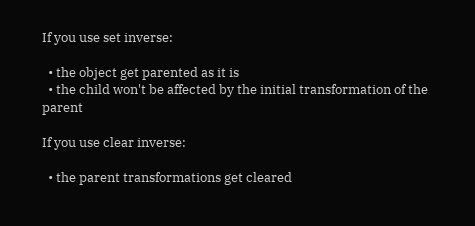If you use set inverse:

  • the object get parented as it is
  • the child won't be affected by the initial transformation of the parent

If you use clear inverse:

  • the parent transformations get cleared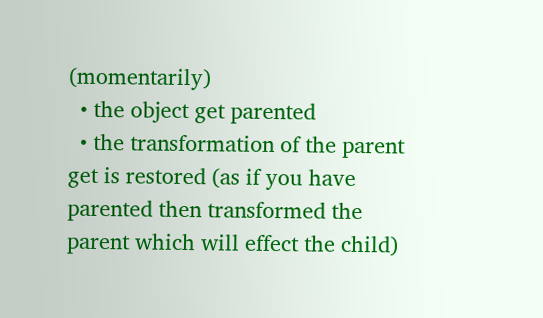(momentarily)
  • the object get parented
  • the transformation of the parent get is restored (as if you have parented then transformed the parent which will effect the child)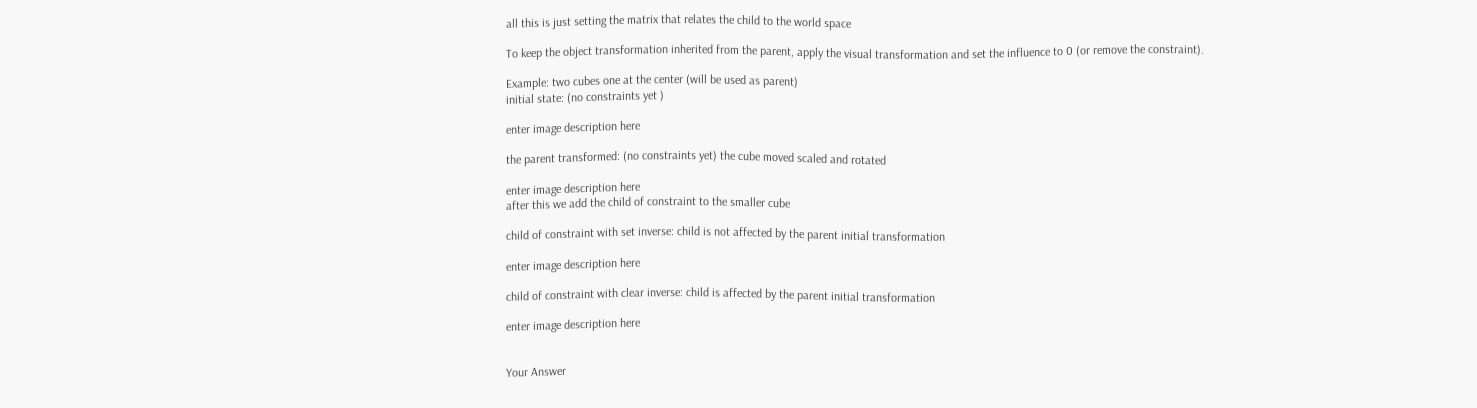all this is just setting the matrix that relates the child to the world space

To keep the object transformation inherited from the parent, apply the visual transformation and set the influence to 0 (or remove the constraint).

Example: two cubes one at the center (will be used as parent)
initial state: (no constraints yet )

enter image description here

the parent transformed: (no constraints yet) the cube moved scaled and rotated

enter image description here
after this we add the child of constraint to the smaller cube

child of constraint with set inverse: child is not affected by the parent initial transformation

enter image description here

child of constraint with clear inverse: child is affected by the parent initial transformation

enter image description here


Your Answer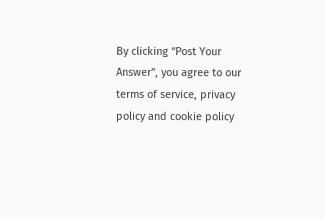By clicking “Post Your Answer”, you agree to our terms of service, privacy policy and cookie policy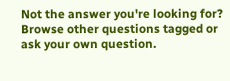Not the answer you're looking for? Browse other questions tagged or ask your own question.